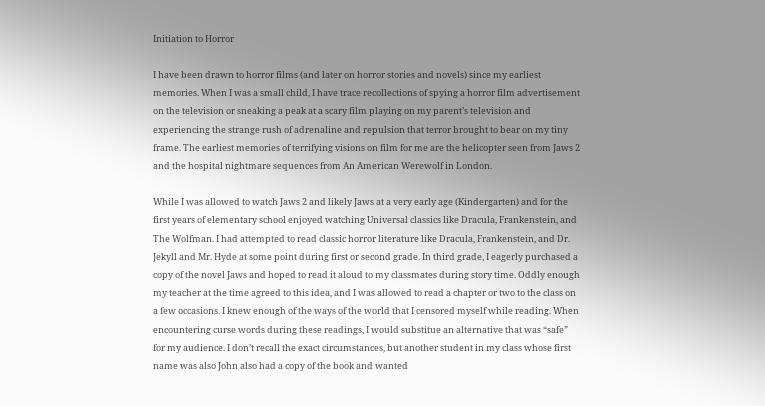Initiation to Horror

I have been drawn to horror films (and later on horror stories and novels) since my earliest memories. When I was a small child, I have trace recollections of spying a horror film advertisement on the television or sneaking a peak at a scary film playing on my parent’s television and experiencing the strange rush of adrenaline and repulsion that terror brought to bear on my tiny frame. The earliest memories of terrifying visions on film for me are the helicopter seen from Jaws 2 and the hospital nightmare sequences from An American Werewolf in London.

While I was allowed to watch Jaws 2 and likely Jaws at a very early age (Kindergarten) and for the first years of elementary school enjoyed watching Universal classics like Dracula, Frankenstein, and The Wolfman. I had attempted to read classic horror literature like Dracula, Frankenstein, and Dr. Jekyll and Mr. Hyde at some point during first or second grade. In third grade, I eagerly purchased a copy of the novel Jaws and hoped to read it aloud to my classmates during story time. Oddly enough my teacher at the time agreed to this idea, and I was allowed to read a chapter or two to the class on a few occasions. I knew enough of the ways of the world that I censored myself while reading. When encountering curse words during these readings, I would substitue an alternative that was “safe” for my audience. I don’t recall the exact circumstances, but another student in my class whose first name was also John also had a copy of the book and wanted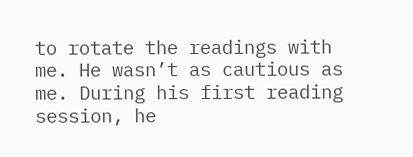to rotate the readings with me. He wasn’t as cautious as me. During his first reading session, he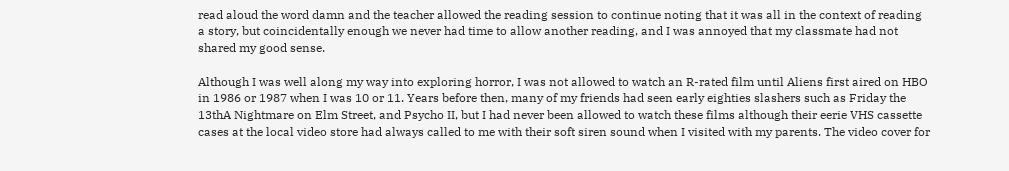read aloud the word damn and the teacher allowed the reading session to continue noting that it was all in the context of reading a story, but coincidentally enough we never had time to allow another reading, and I was annoyed that my classmate had not shared my good sense.

Although I was well along my way into exploring horror, I was not allowed to watch an R-rated film until Aliens first aired on HBO in 1986 or 1987 when I was 10 or 11. Years before then, many of my friends had seen early eighties slashers such as Friday the 13thA Nightmare on Elm Street, and Psycho II, but I had never been allowed to watch these films although their eerie VHS cassette cases at the local video store had always called to me with their soft siren sound when I visited with my parents. The video cover for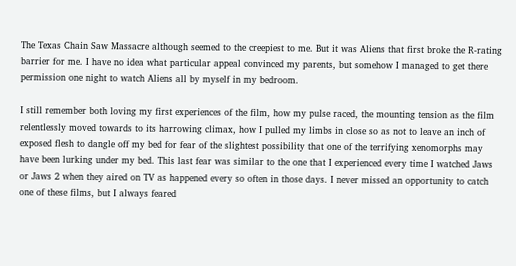The Texas Chain Saw Massacre although seemed to the creepiest to me. But it was Aliens that first broke the R-rating barrier for me. I have no idea what particular appeal convinced my parents, but somehow I managed to get there permission one night to watch Aliens all by myself in my bedroom.

I still remember both loving my first experiences of the film, how my pulse raced, the mounting tension as the film relentlessly moved towards to its harrowing climax, how I pulled my limbs in close so as not to leave an inch of exposed flesh to dangle off my bed for fear of the slightest possibility that one of the terrifying xenomorphs may have been lurking under my bed. This last fear was similar to the one that I experienced every time I watched Jaws or Jaws 2 when they aired on TV as happened every so often in those days. I never missed an opportunity to catch one of these films, but I always feared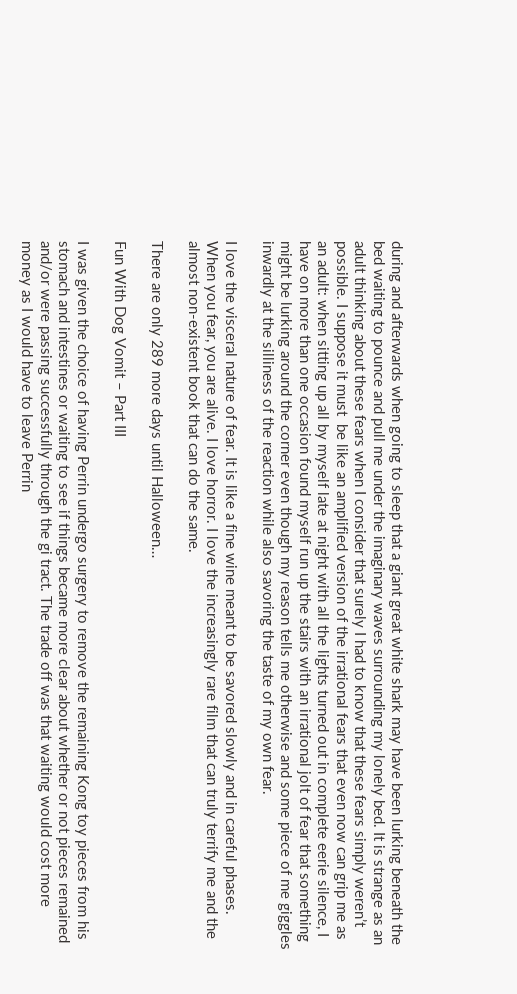during and afterwards when going to sleep that a giant great white shark may have been lurking beneath the bed waiting to pounce and pull me under the imaginary waves surrounding my lonely bed. It is strange as an adult thinking about these fears when I consider that surely I had to know that these fears simply weren’t possible. I suppose it must  be like an amplified version of the irrational fears that even now can grip me as an adult: when sitting up all by myself late at night with all the lights turned out in complete eerie silence, I have on more than one occasion found myself run up the stairs with an irrational jolt of fear that something might be lurking around the corner even though my reason tells me otherwise and some piece of me giggles inwardly at the silliness of the reaction while also savoring the taste of my own fear.

I love the visceral nature of fear. It is like a fine wine meant to be savored slowly and in careful phases. When you fear, you are alive. I love horror. I love the increasingly rare film that can truly terrify me and the almost non-existent book that can do the same.

There are only 289 more days until Halloween…

Fun With Dog Vomit – Part III

I was given the choice of having Perrin undergo surgery to remove the remaining Kong toy pieces from his stomach and intestines or waiting to see if things became more clear about whether or not pieces remained and/or were passing successfully through the gi tract. The trade off was that waiting would cost more money as I would have to leave Perrin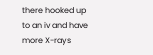there hooked up to an iv and have more X-rays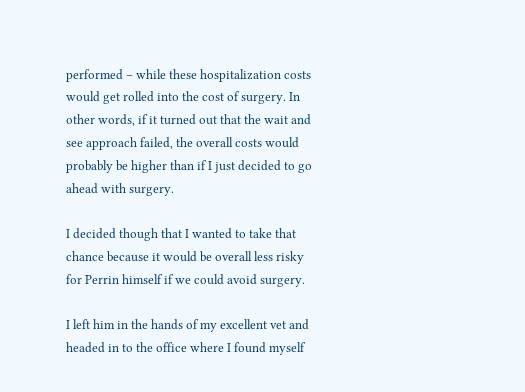performed – while these hospitalization costs would get rolled into the cost of surgery. In other words, if it turned out that the wait and see approach failed, the overall costs would probably be higher than if I just decided to go ahead with surgery.

I decided though that I wanted to take that chance because it would be overall less risky for Perrin himself if we could avoid surgery.

I left him in the hands of my excellent vet and headed in to the office where I found myself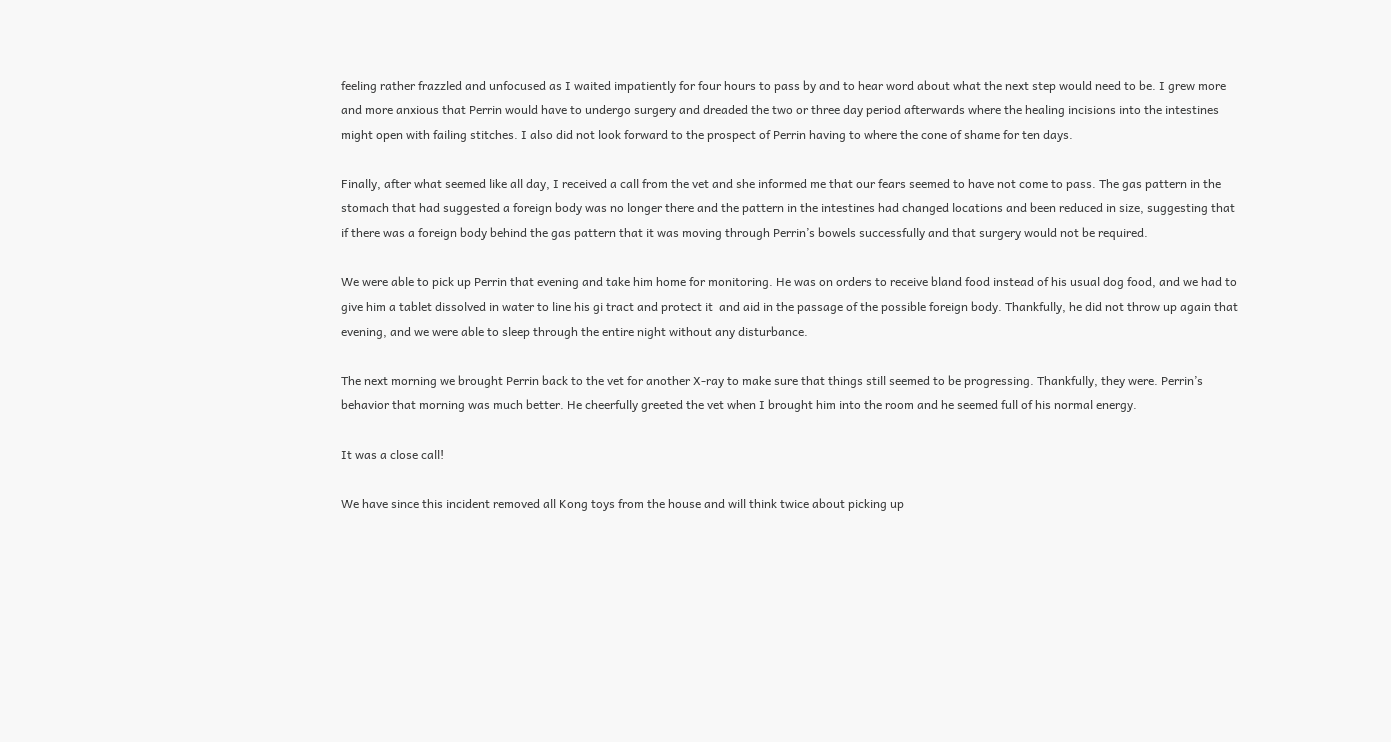feeling rather frazzled and unfocused as I waited impatiently for four hours to pass by and to hear word about what the next step would need to be. I grew more and more anxious that Perrin would have to undergo surgery and dreaded the two or three day period afterwards where the healing incisions into the intestines might open with failing stitches. I also did not look forward to the prospect of Perrin having to where the cone of shame for ten days.

Finally, after what seemed like all day, I received a call from the vet and she informed me that our fears seemed to have not come to pass. The gas pattern in the stomach that had suggested a foreign body was no longer there and the pattern in the intestines had changed locations and been reduced in size, suggesting that if there was a foreign body behind the gas pattern that it was moving through Perrin’s bowels successfully and that surgery would not be required.

We were able to pick up Perrin that evening and take him home for monitoring. He was on orders to receive bland food instead of his usual dog food, and we had to give him a tablet dissolved in water to line his gi tract and protect it  and aid in the passage of the possible foreign body. Thankfully, he did not throw up again that evening, and we were able to sleep through the entire night without any disturbance.

The next morning we brought Perrin back to the vet for another X-ray to make sure that things still seemed to be progressing. Thankfully, they were. Perrin’s behavior that morning was much better. He cheerfully greeted the vet when I brought him into the room and he seemed full of his normal energy.

It was a close call!

We have since this incident removed all Kong toys from the house and will think twice about picking up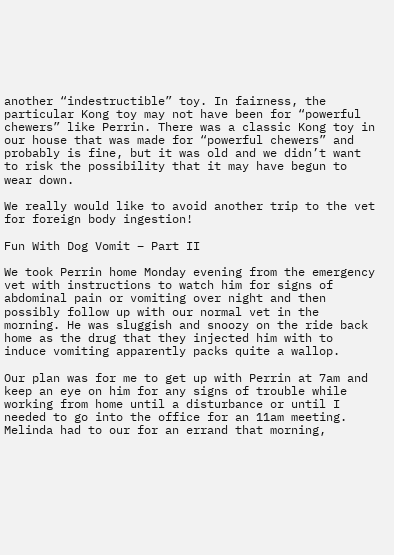another “indestructible” toy. In fairness, the particular Kong toy may not have been for “powerful chewers” like Perrin. There was a classic Kong toy in our house that was made for “powerful chewers” and probably is fine, but it was old and we didn’t want to risk the possibility that it may have begun to wear down.

We really would like to avoid another trip to the vet for foreign body ingestion!

Fun With Dog Vomit – Part II

We took Perrin home Monday evening from the emergency vet with instructions to watch him for signs of abdominal pain or vomiting over night and then possibly follow up with our normal vet in the morning. He was sluggish and snoozy on the ride back home as the drug that they injected him with to induce vomiting apparently packs quite a wallop.

Our plan was for me to get up with Perrin at 7am and keep an eye on him for any signs of trouble while working from home until a disturbance or until I needed to go into the office for an 11am meeting. Melinda had to our for an errand that morning,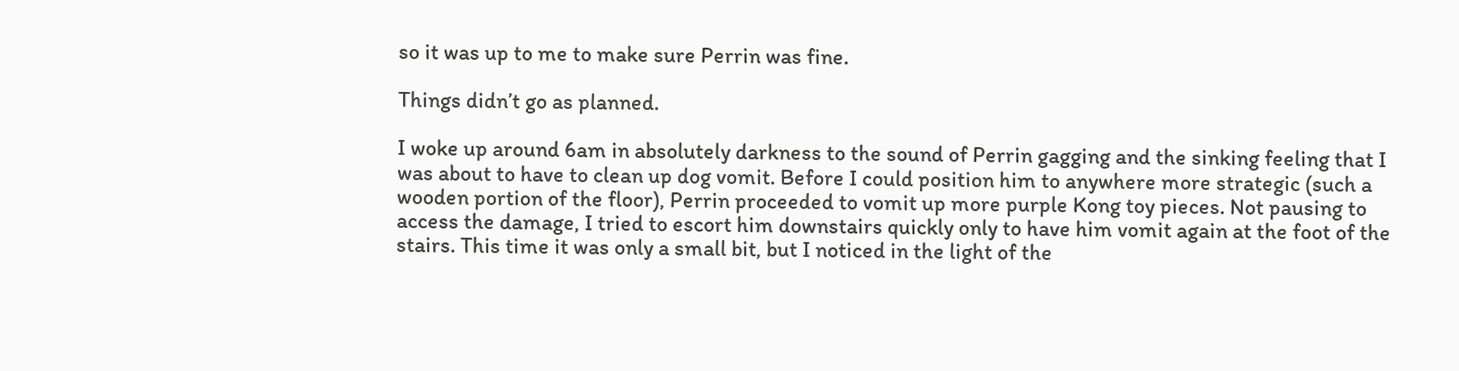so it was up to me to make sure Perrin was fine.

Things didn’t go as planned.

I woke up around 6am in absolutely darkness to the sound of Perrin gagging and the sinking feeling that I was about to have to clean up dog vomit. Before I could position him to anywhere more strategic (such a wooden portion of the floor), Perrin proceeded to vomit up more purple Kong toy pieces. Not pausing to access the damage, I tried to escort him downstairs quickly only to have him vomit again at the foot of the stairs. This time it was only a small bit, but I noticed in the light of the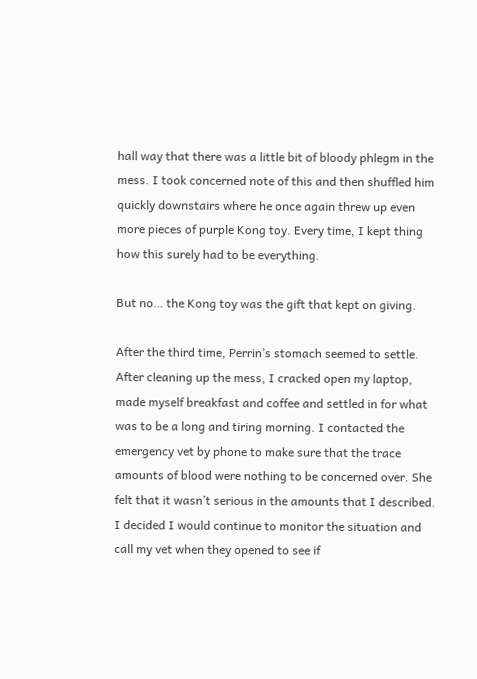hall way that there was a little bit of bloody phlegm in the mess. I took concerned note of this and then shuffled him quickly downstairs where he once again threw up even more pieces of purple Kong toy. Every time, I kept thing how this surely had to be everything.

But no… the Kong toy was the gift that kept on giving.

After the third time, Perrin’s stomach seemed to settle. After cleaning up the mess, I cracked open my laptop, made myself breakfast and coffee and settled in for what was to be a long and tiring morning. I contacted the emergency vet by phone to make sure that the trace amounts of blood were nothing to be concerned over. She felt that it wasn’t serious in the amounts that I described. I decided I would continue to monitor the situation and call my vet when they opened to see if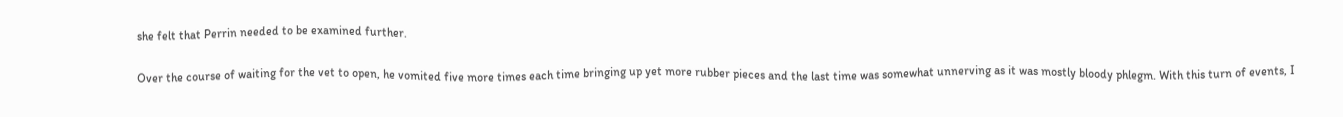she felt that Perrin needed to be examined further.

Over the course of waiting for the vet to open, he vomited five more times each time bringing up yet more rubber pieces and the last time was somewhat unnerving as it was mostly bloody phlegm. With this turn of events, I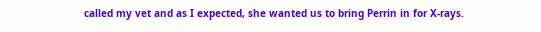called my vet and as I expected, she wanted us to bring Perrin in for X-rays.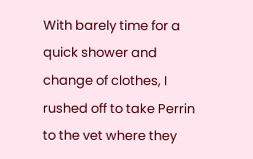With barely time for a quick shower and change of clothes, I rushed off to take Perrin to the vet where they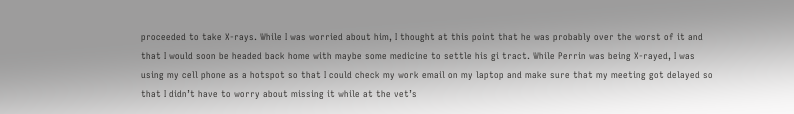proceeded to take X-rays. While I was worried about him, I thought at this point that he was probably over the worst of it and that I would soon be headed back home with maybe some medicine to settle his gi tract. While Perrin was being X-rayed, I was using my cell phone as a hotspot so that I could check my work email on my laptop and make sure that my meeting got delayed so that I didn’t have to worry about missing it while at the vet’s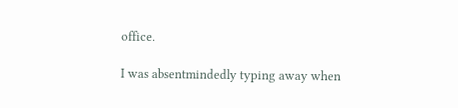office.

I was absentmindedly typing away when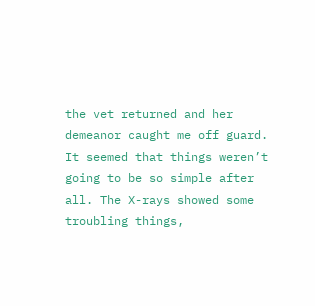the vet returned and her demeanor caught me off guard. It seemed that things weren’t going to be so simple after all. The X-rays showed some troubling things,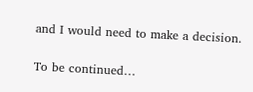and I would need to make a decision.

To be continued…